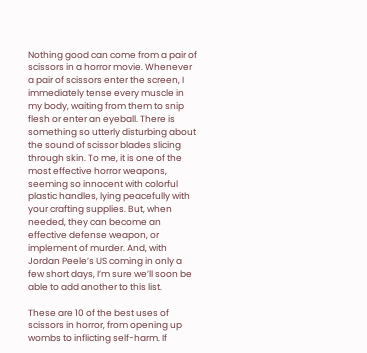Nothing good can come from a pair of scissors in a horror movie. Whenever a pair of scissors enter the screen, I immediately tense every muscle in my body, waiting from them to snip flesh or enter an eyeball. There is something so utterly disturbing about the sound of scissor blades slicing through skin. To me, it is one of the most effective horror weapons, seeming so innocent with colorful plastic handles, lying peacefully with your crafting supplies. But, when needed, they can become an effective defense weapon, or implement of murder. And, with Jordan Peele’s US coming in only a few short days, I’m sure we’ll soon be able to add another to this list.

These are 10 of the best uses of scissors in horror, from opening up wombs to inflicting self-harm. If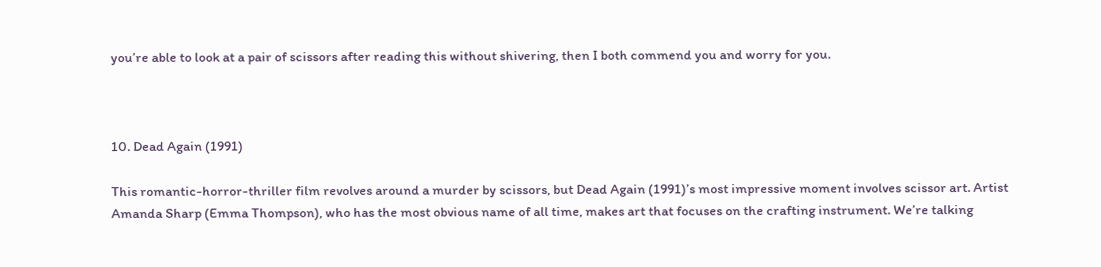you’re able to look at a pair of scissors after reading this without shivering, then I both commend you and worry for you.



10. Dead Again (1991)

This romantic-horror-thriller film revolves around a murder by scissors, but Dead Again (1991)’s most impressive moment involves scissor art. Artist Amanda Sharp (Emma Thompson), who has the most obvious name of all time, makes art that focuses on the crafting instrument. We’re talking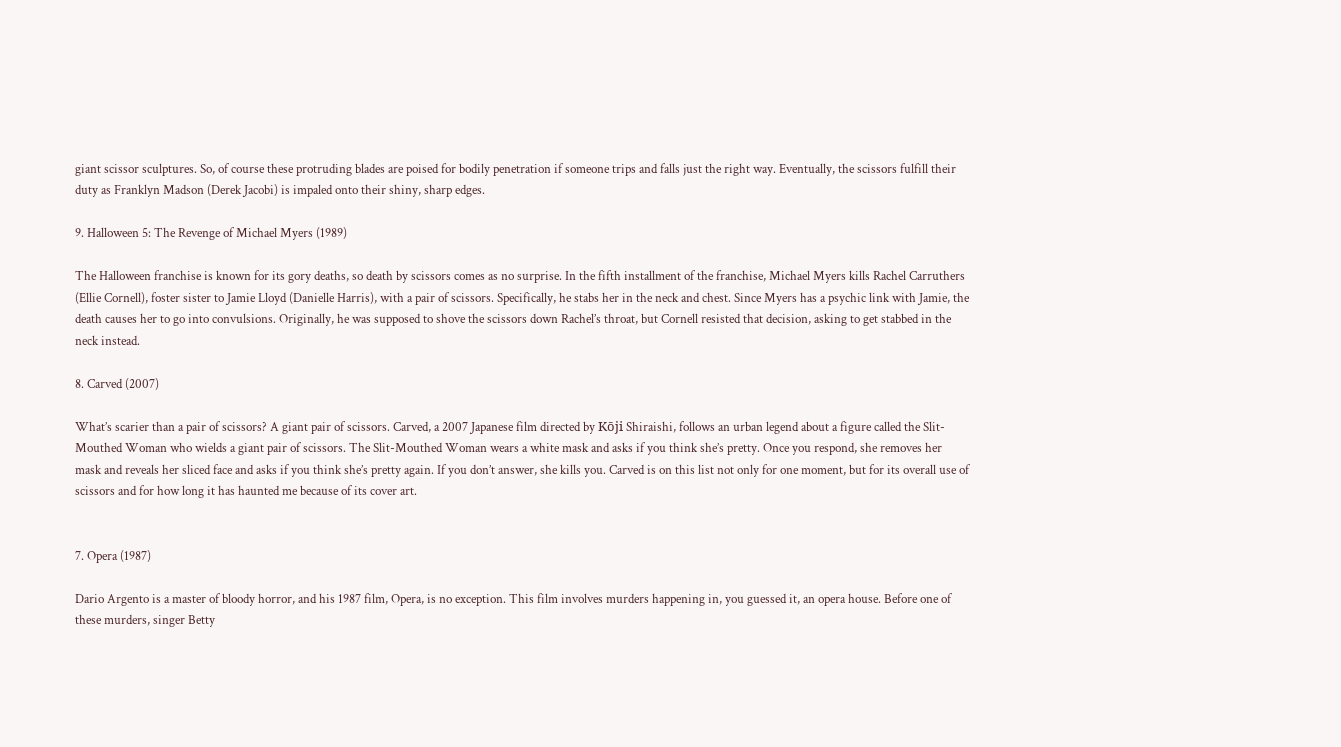giant scissor sculptures. So, of course these protruding blades are poised for bodily penetration if someone trips and falls just the right way. Eventually, the scissors fulfill their duty as Franklyn Madson (Derek Jacobi) is impaled onto their shiny, sharp edges.

9. Halloween 5: The Revenge of Michael Myers (1989)

The Halloween franchise is known for its gory deaths, so death by scissors comes as no surprise. In the fifth installment of the franchise, Michael Myers kills Rachel Carruthers (Ellie Cornell), foster sister to Jamie Lloyd (Danielle Harris), with a pair of scissors. Specifically, he stabs her in the neck and chest. Since Myers has a psychic link with Jamie, the death causes her to go into convulsions. Originally, he was supposed to shove the scissors down Rachel’s throat, but Cornell resisted that decision, asking to get stabbed in the neck instead.

8. Carved (2007)

What’s scarier than a pair of scissors? A giant pair of scissors. Carved, a 2007 Japanese film directed by Kōji Shiraishi, follows an urban legend about a figure called the Slit-Mouthed Woman who wields a giant pair of scissors. The Slit-Mouthed Woman wears a white mask and asks if you think she’s pretty. Once you respond, she removes her mask and reveals her sliced face and asks if you think she’s pretty again. If you don’t answer, she kills you. Carved is on this list not only for one moment, but for its overall use of scissors and for how long it has haunted me because of its cover art.


7. Opera (1987)

Dario Argento is a master of bloody horror, and his 1987 film, Opera, is no exception. This film involves murders happening in, you guessed it, an opera house. Before one of these murders, singer Betty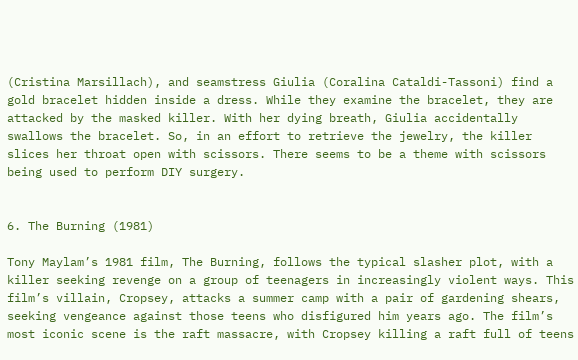(Cristina Marsillach), and seamstress Giulia (Coralina Cataldi-Tassoni) find a gold bracelet hidden inside a dress. While they examine the bracelet, they are attacked by the masked killer. With her dying breath, Giulia accidentally swallows the bracelet. So, in an effort to retrieve the jewelry, the killer slices her throat open with scissors. There seems to be a theme with scissors being used to perform DIY surgery.


6. The Burning (1981)

Tony Maylam’s 1981 film, The Burning, follows the typical slasher plot, with a killer seeking revenge on a group of teenagers in increasingly violent ways. This film’s villain, Cropsey, attacks a summer camp with a pair of gardening shears, seeking vengeance against those teens who disfigured him years ago. The film’s most iconic scene is the raft massacre, with Cropsey killing a raft full of teens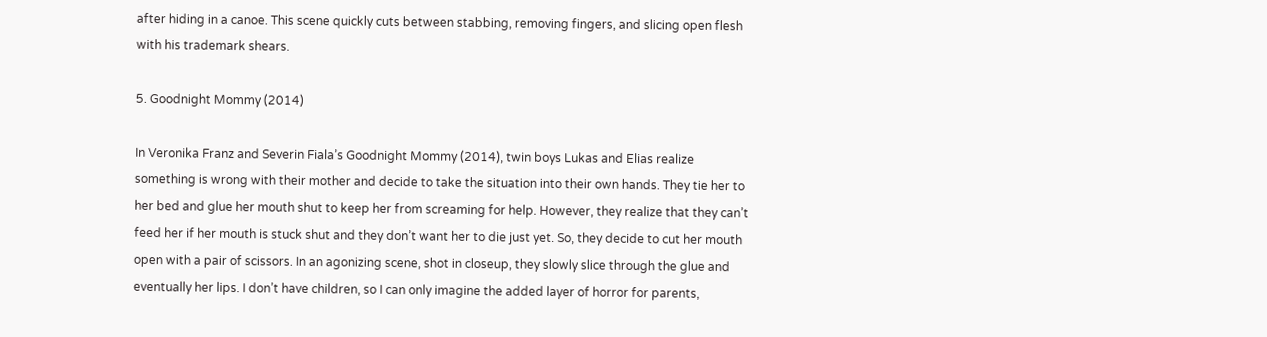after hiding in a canoe. This scene quickly cuts between stabbing, removing fingers, and slicing open flesh with his trademark shears.

5. Goodnight Mommy (2014)

In Veronika Franz and Severin Fiala’s Goodnight Mommy (2014), twin boys Lukas and Elias realize something is wrong with their mother and decide to take the situation into their own hands. They tie her to her bed and glue her mouth shut to keep her from screaming for help. However, they realize that they can’t feed her if her mouth is stuck shut and they don’t want her to die just yet. So, they decide to cut her mouth open with a pair of scissors. In an agonizing scene, shot in closeup, they slowly slice through the glue and eventually her lips. I don’t have children, so I can only imagine the added layer of horror for parents,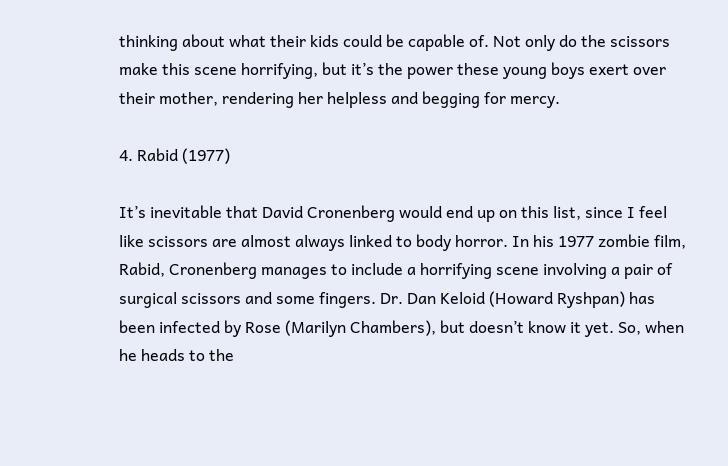thinking about what their kids could be capable of. Not only do the scissors make this scene horrifying, but it’s the power these young boys exert over their mother, rendering her helpless and begging for mercy.

4. Rabid (1977)

It’s inevitable that David Cronenberg would end up on this list, since I feel like scissors are almost always linked to body horror. In his 1977 zombie film, Rabid, Cronenberg manages to include a horrifying scene involving a pair of surgical scissors and some fingers. Dr. Dan Keloid (Howard Ryshpan) has been infected by Rose (Marilyn Chambers), but doesn’t know it yet. So, when he heads to the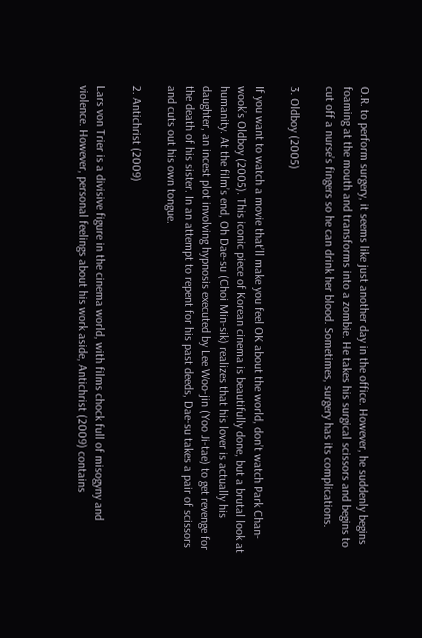O.R. to perform surgery, it seems like just another day in the office. However, he suddenly begins foaming at the mouth and transforms into a zombie. He takes his surgical scissors and begins to cut off a nurse’s fingers so he can drink her blood. Sometimes, surgery has its complications.

3. Oldboy (2005)

If you want to watch a movie that’ll make you feel OK about the world, don’t watch Park Chan-wook’s Oldboy (2005). This iconic piece of Korean cinema is beautifully done, but a brutal look at humanity. At the film’s end, Oh Dae-su (Choi Min‑sik) realizes that his lover is actually his daughter, an incest plot involving hypnosis executed by Lee Woo-jin (Yoo Ji‑tae) to get revenge for the death of his sister. In an attempt to repent for his past deeds, Dae-su takes a pair of scissors and cuts out his own tongue.

2. Antichrist (2009)

Lars von Trier is a divisive figure in the cinema world, with films chock full of misogyny and violence. However, personal feelings about his work aside, Antichrist (2009) contains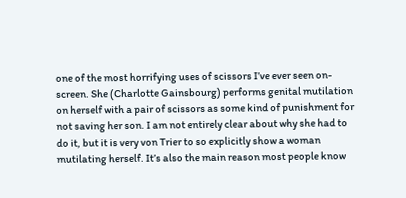one of the most horrifying uses of scissors I’ve ever seen on-screen. She (Charlotte Gainsbourg) performs genital mutilation on herself with a pair of scissors as some kind of punishment for not saving her son. I am not entirely clear about why she had to do it, but it is very von Trier to so explicitly show a woman mutilating herself. It’s also the main reason most people know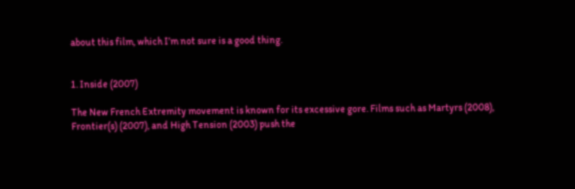about this film, which I’m not sure is a good thing.


1. Inside (2007)

The New French Extremity movement is known for its excessive gore. Films such as Martyrs (2008), Frontier(s) (2007), and High Tension (2003) push the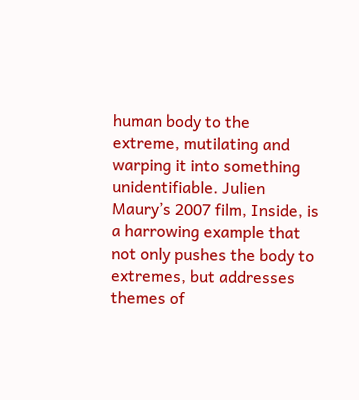human body to the extreme, mutilating and warping it into something unidentifiable. Julien Maury’s 2007 film, Inside, is a harrowing example that not only pushes the body to extremes, but addresses themes of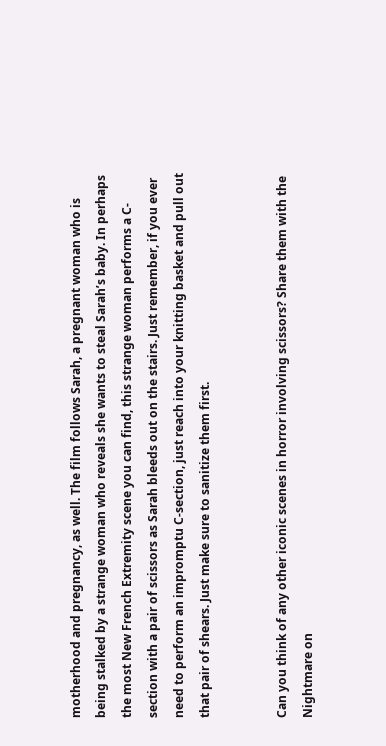motherhood and pregnancy, as well. The film follows Sarah, a pregnant woman who is being stalked by a strange woman who reveals she wants to steal Sarah’s baby. In perhaps the most New French Extremity scene you can find, this strange woman performs a C-section with a pair of scissors as Sarah bleeds out on the stairs. Just remember, if you ever need to perform an impromptu C-section, just reach into your knitting basket and pull out that pair of shears. Just make sure to sanitize them first.


Can you think of any other iconic scenes in horror involving scissors? Share them with the Nightmare on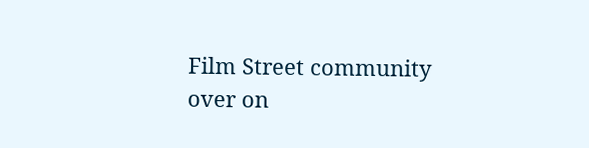Film Street community over on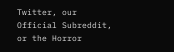Twitter, our Official Subreddit, or the Horror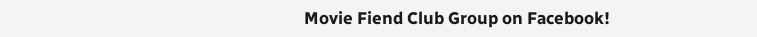Movie Fiend Club Group on Facebook!